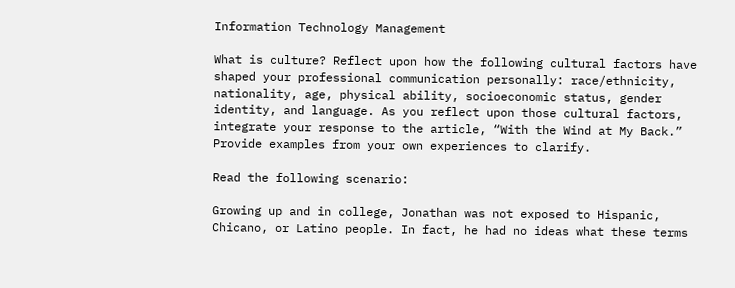Information Technology Management

What is culture? Reflect upon how the following cultural factors have shaped your professional communication personally: race/ethnicity, nationality, age, physical ability, socioeconomic status, gender identity, and language. As you reflect upon those cultural factors, integrate your response to the article, “With the Wind at My Back.” Provide examples from your own experiences to clarify.

Read the following scenario:

Growing up and in college, Jonathan was not exposed to Hispanic, Chicano, or Latino people. In fact, he had no ideas what these terms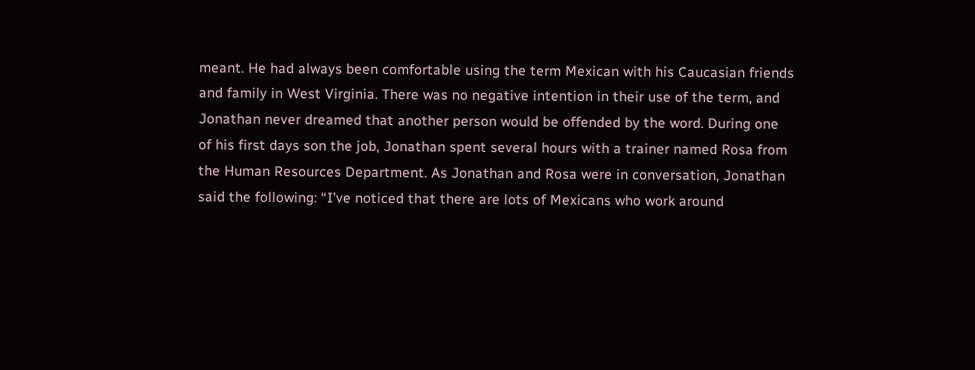meant. He had always been comfortable using the term Mexican with his Caucasian friends and family in West Virginia. There was no negative intention in their use of the term, and Jonathan never dreamed that another person would be offended by the word. During one of his first days son the job, Jonathan spent several hours with a trainer named Rosa from the Human Resources Department. As Jonathan and Rosa were in conversation, Jonathan said the following: “I’ve noticed that there are lots of Mexicans who work around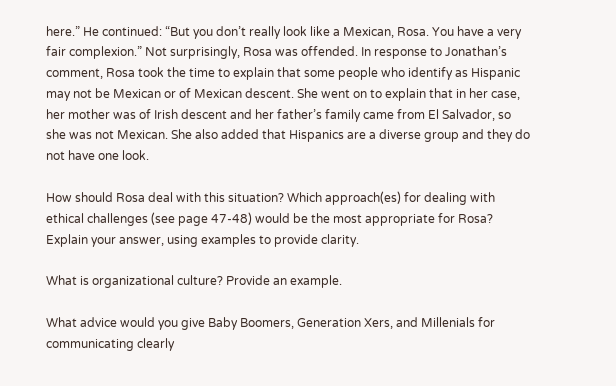here.” He continued: “But you don’t really look like a Mexican, Rosa. You have a very fair complexion.” Not surprisingly, Rosa was offended. In response to Jonathan’s comment, Rosa took the time to explain that some people who identify as Hispanic may not be Mexican or of Mexican descent. She went on to explain that in her case, her mother was of Irish descent and her father’s family came from El Salvador, so she was not Mexican. She also added that Hispanics are a diverse group and they do not have one look.

How should Rosa deal with this situation? Which approach(es) for dealing with ethical challenges (see page 47-48) would be the most appropriate for Rosa? Explain your answer, using examples to provide clarity.

What is organizational culture? Provide an example.

What advice would you give Baby Boomers, Generation Xers, and Millenials for communicating clearly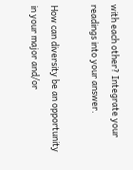with each other? Integrate your readings into your answer.

How can diversity be an opportunity in your major and/or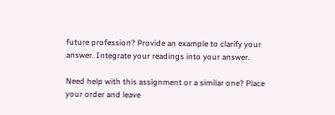future profession? Provide an example to clarify your answer. Integrate your readings into your answer.

Need help with this assignment or a similar one? Place your order and leave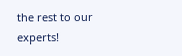the rest to our experts!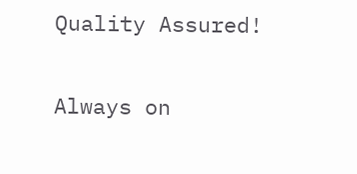Quality Assured!

Always on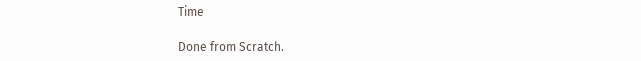Time

Done from Scratch.